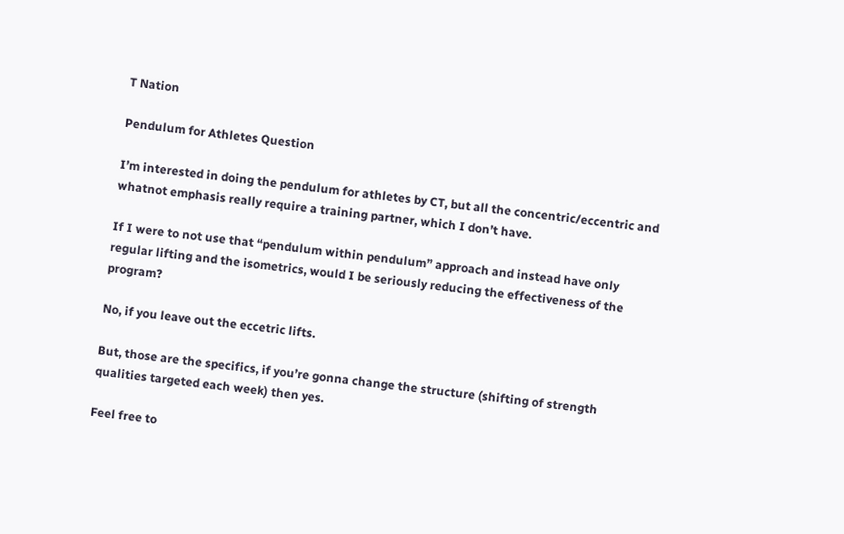T Nation

Pendulum for Athletes Question

I’m interested in doing the pendulum for athletes by CT, but all the concentric/eccentric and whatnot emphasis really require a training partner, which I don’t have.

If I were to not use that “pendulum within pendulum” approach and instead have only regular lifting and the isometrics, would I be seriously reducing the effectiveness of the program?

No, if you leave out the eccetric lifts.

But, those are the specifics, if you’re gonna change the structure (shifting of strength qualities targeted each week) then yes.

Feel free to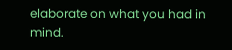elaborate on what you had in mind.